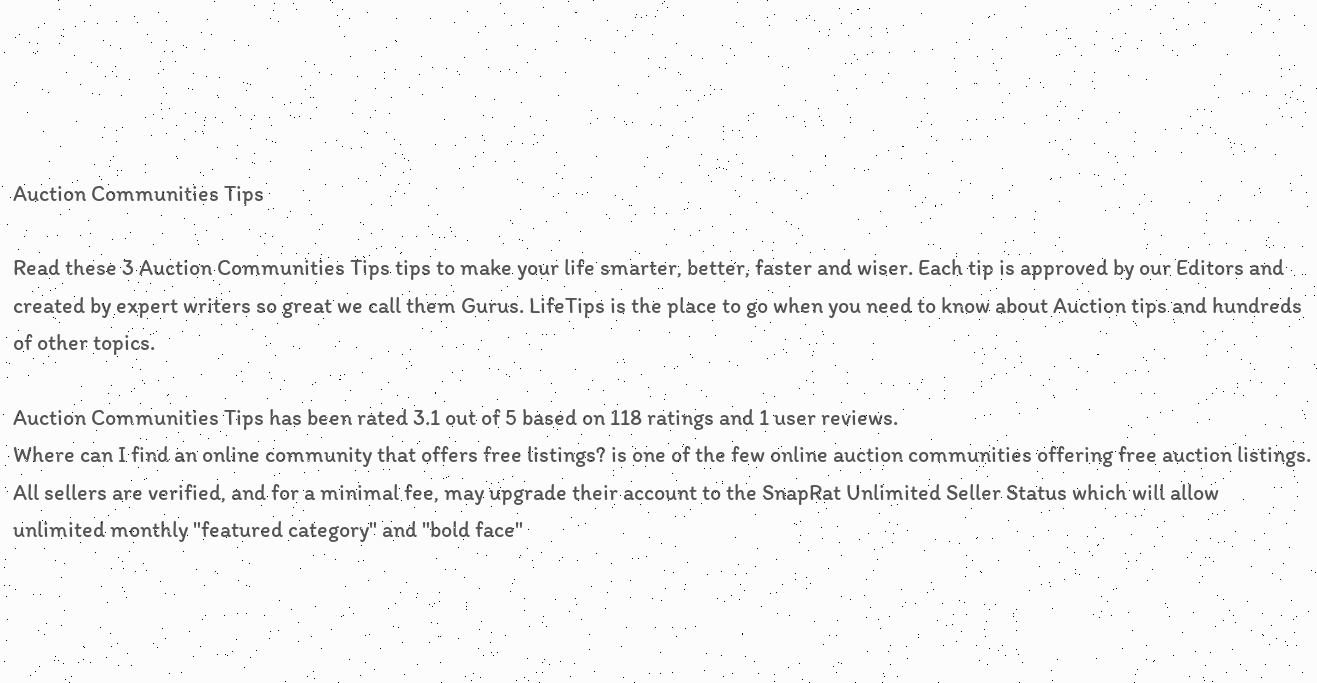Auction Communities Tips

Read these 3 Auction Communities Tips tips to make your life smarter, better, faster and wiser. Each tip is approved by our Editors and created by expert writers so great we call them Gurus. LifeTips is the place to go when you need to know about Auction tips and hundreds of other topics.

Auction Communities Tips has been rated 3.1 out of 5 based on 118 ratings and 1 user reviews.
Where can I find an online community that offers free listings? is one of the few online auction communities offering free auction listings. All sellers are verified, and for a minimal fee, may upgrade their account to the SnapRat Unlimited Seller Status which will allow unlimited monthly "featured category" and "bold face"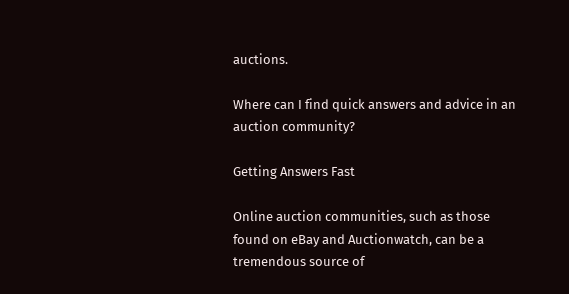auctions.

Where can I find quick answers and advice in an auction community?

Getting Answers Fast

Online auction communities, such as those found on eBay and Auctionwatch, can be a tremendous source of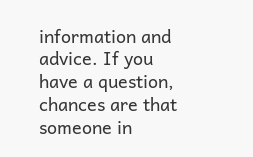information and advice. If you have a question, chances are that someone in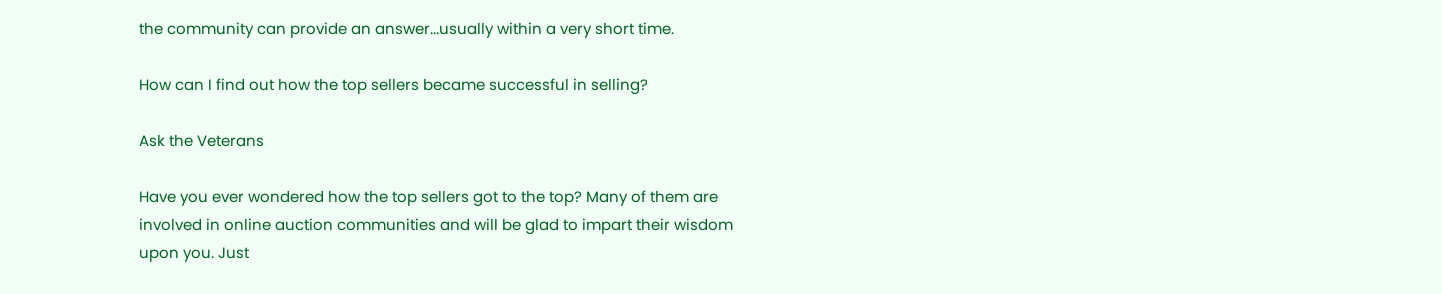the community can provide an answer...usually within a very short time.

How can I find out how the top sellers became successful in selling?

Ask the Veterans

Have you ever wondered how the top sellers got to the top? Many of them are involved in online auction communities and will be glad to impart their wisdom upon you. Just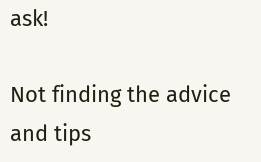ask!

Not finding the advice and tips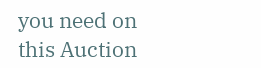you need on this Auction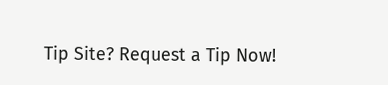Tip Site? Request a Tip Now!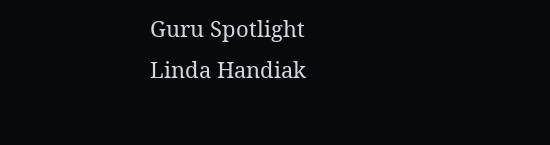Guru Spotlight
Linda Handiak